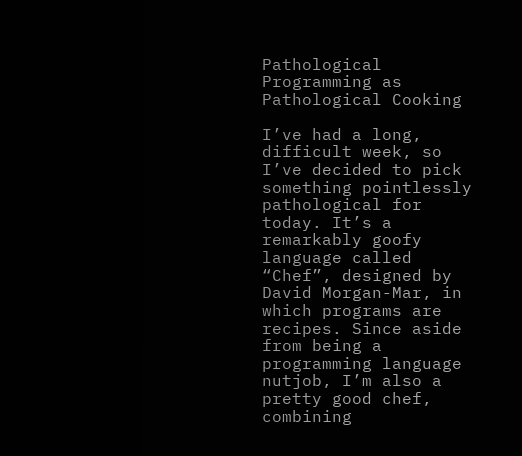Pathological Programming as Pathological Cooking

I’ve had a long, difficult week, so I’ve decided to pick something pointlessly
pathological for today. It’s a remarkably goofy language called “Chef”, designed by David Morgan-Mar, in which programs are recipes. Since aside from being a programming language
nutjob, I’m also a pretty good chef, combining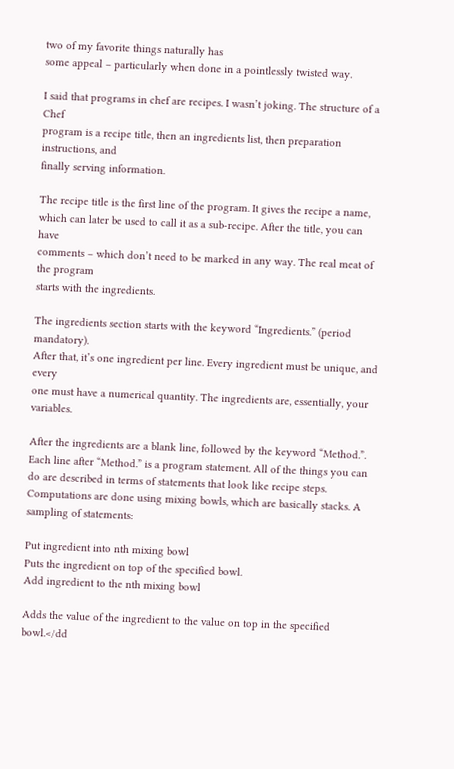two of my favorite things naturally has
some appeal – particularly when done in a pointlessly twisted way.

I said that programs in chef are recipes. I wasn’t joking. The structure of a Chef
program is a recipe title, then an ingredients list, then preparation instructions, and
finally serving information.

The recipe title is the first line of the program. It gives the recipe a name,
which can later be used to call it as a sub-recipe. After the title, you can have
comments – which don’t need to be marked in any way. The real meat of the program
starts with the ingredients.

The ingredients section starts with the keyword “Ingredients.” (period mandatory).
After that, it’s one ingredient per line. Every ingredient must be unique, and every
one must have a numerical quantity. The ingredients are, essentially, your variables.

After the ingredients are a blank line, followed by the keyword “Method.”. Each line after “Method.” is a program statement. All of the things you can do are described in terms of statements that look like recipe steps. Computations are done using mixing bowls, which are basically stacks. A sampling of statements:

Put ingredient into nth mixing bowl
Puts the ingredient on top of the specified bowl.
Add ingredient to the nth mixing bowl

Adds the value of the ingredient to the value on top in the specified bowl.</dd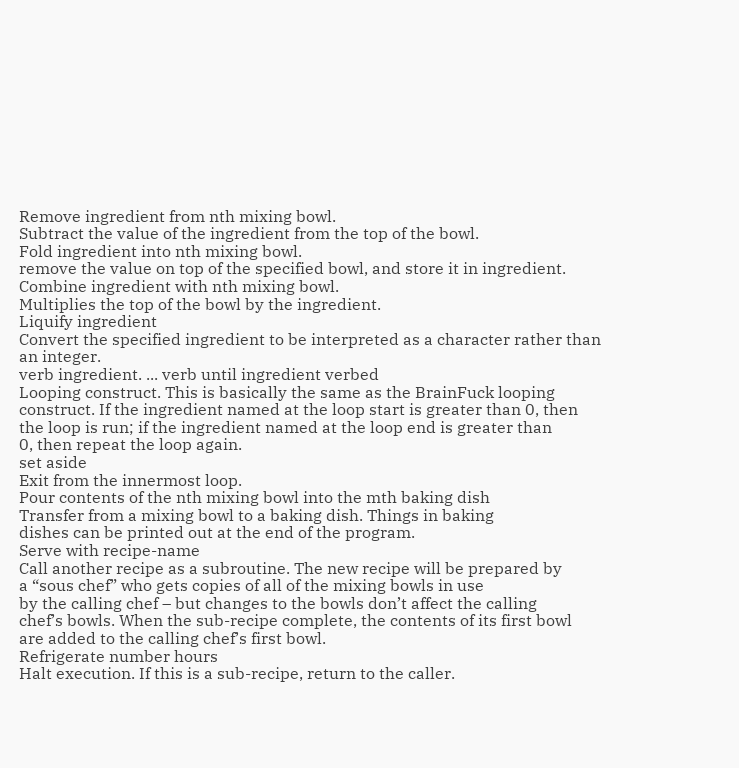Remove ingredient from nth mixing bowl.
Subtract the value of the ingredient from the top of the bowl.
Fold ingredient into nth mixing bowl.
remove the value on top of the specified bowl, and store it in ingredient.
Combine ingredient with nth mixing bowl.
Multiplies the top of the bowl by the ingredient.
Liquify ingredient
Convert the specified ingredient to be interpreted as a character rather than an integer.
verb ingredient. ... verb until ingredient verbed
Looping construct. This is basically the same as the BrainFuck looping
construct. If the ingredient named at the loop start is greater than 0, then
the loop is run; if the ingredient named at the loop end is greater than
0, then repeat the loop again.
set aside
Exit from the innermost loop.
Pour contents of the nth mixing bowl into the mth baking dish
Transfer from a mixing bowl to a baking dish. Things in baking
dishes can be printed out at the end of the program.
Serve with recipe-name
Call another recipe as a subroutine. The new recipe will be prepared by
a “sous chef” who gets copies of all of the mixing bowls in use
by the calling chef – but changes to the bowls don’t affect the calling
chef’s bowls. When the sub-recipe complete, the contents of its first bowl
are added to the calling chef’s first bowl.
Refrigerate number hours
Halt execution. If this is a sub-recipe, return to the caller.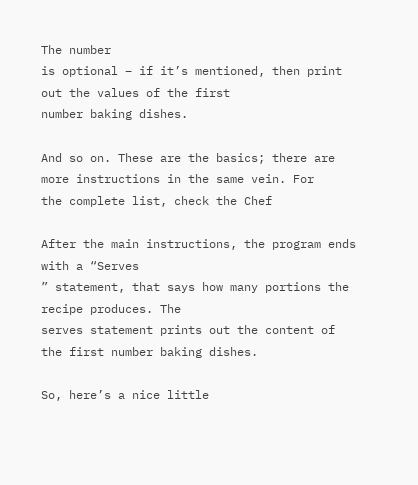The number
is optional – if it’s mentioned, then print out the values of the first
number baking dishes.

And so on. These are the basics; there are more instructions in the same vein. For
the complete list, check the Chef

After the main instructions, the program ends with a “Serves
” statement, that says how many portions the recipe produces. The
serves statement prints out the content of the first number baking dishes.

So, here’s a nice little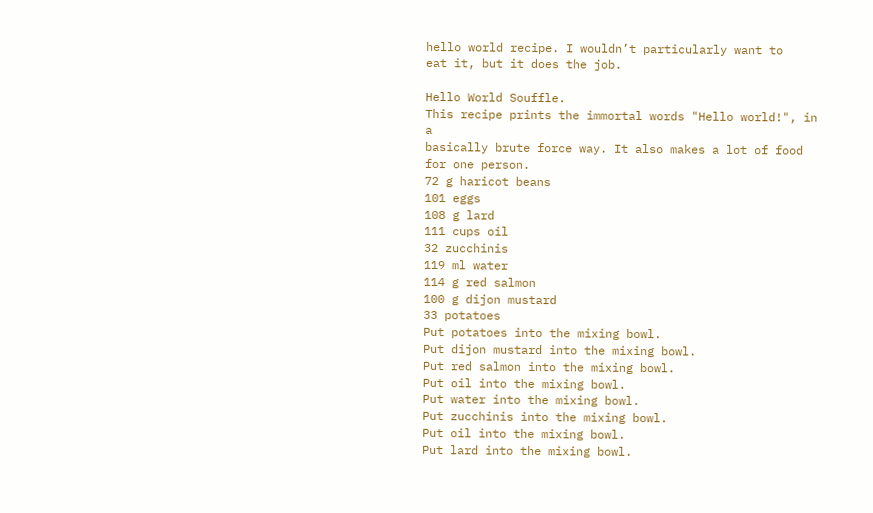hello world recipe. I wouldn’t particularly want to
eat it, but it does the job.

Hello World Souffle.
This recipe prints the immortal words "Hello world!", in a
basically brute force way. It also makes a lot of food for one person.
72 g haricot beans
101 eggs
108 g lard
111 cups oil
32 zucchinis
119 ml water
114 g red salmon
100 g dijon mustard
33 potatoes
Put potatoes into the mixing bowl.
Put dijon mustard into the mixing bowl.
Put red salmon into the mixing bowl.
Put oil into the mixing bowl.
Put water into the mixing bowl.
Put zucchinis into the mixing bowl.
Put oil into the mixing bowl.
Put lard into the mixing bowl.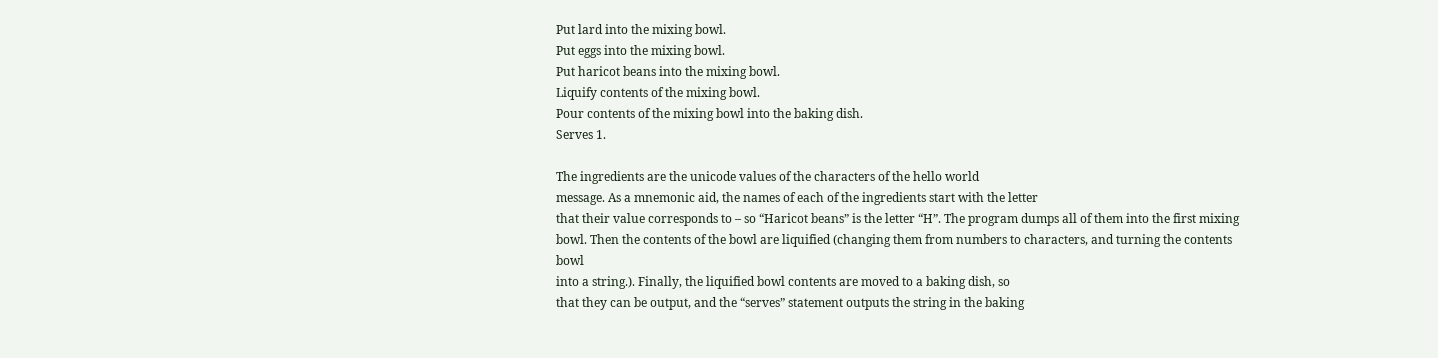Put lard into the mixing bowl.
Put eggs into the mixing bowl.
Put haricot beans into the mixing bowl.
Liquify contents of the mixing bowl.
Pour contents of the mixing bowl into the baking dish.
Serves 1.

The ingredients are the unicode values of the characters of the hello world
message. As a mnemonic aid, the names of each of the ingredients start with the letter
that their value corresponds to – so “Haricot beans” is the letter “H”. The program dumps all of them into the first mixing bowl. Then the contents of the bowl are liquified (changing them from numbers to characters, and turning the contents bowl
into a string.). Finally, the liquified bowl contents are moved to a baking dish, so
that they can be output, and the “serves” statement outputs the string in the baking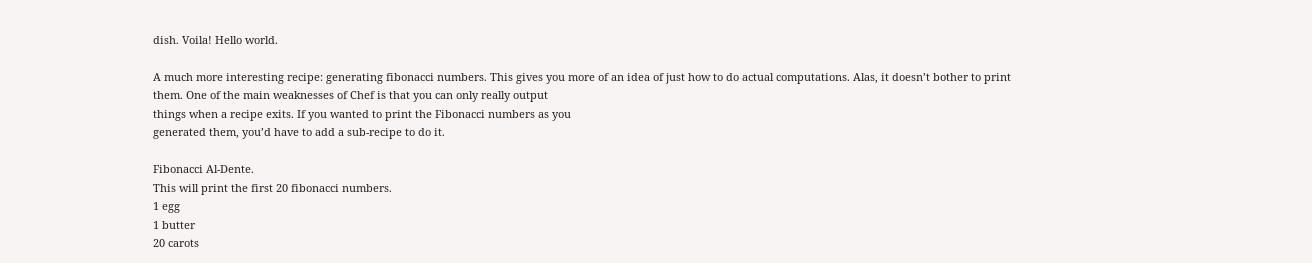dish. Voila! Hello world.

A much more interesting recipe: generating fibonacci numbers. This gives you more of an idea of just how to do actual computations. Alas, it doesn’t bother to print
them. One of the main weaknesses of Chef is that you can only really output
things when a recipe exits. If you wanted to print the Fibonacci numbers as you
generated them, you’d have to add a sub-recipe to do it.

Fibonacci Al-Dente.
This will print the first 20 fibonacci numbers.
1 egg
1 butter
20 carots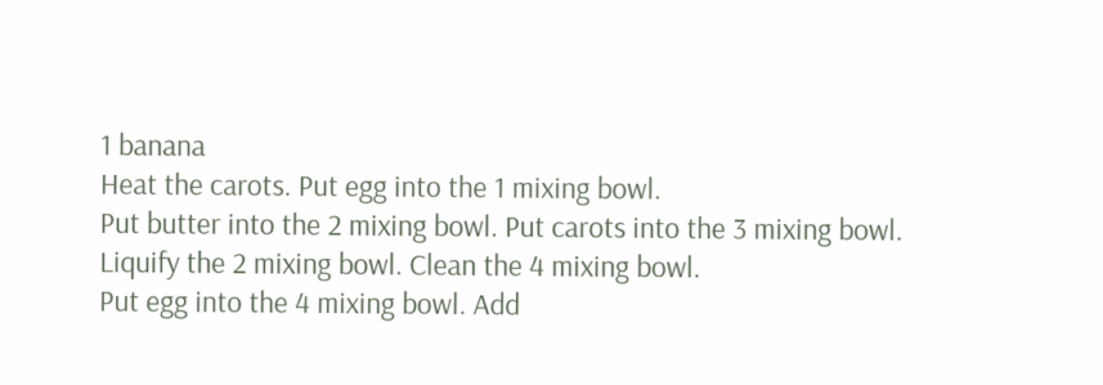1 banana
Heat the carots. Put egg into the 1 mixing bowl.
Put butter into the 2 mixing bowl. Put carots into the 3 mixing bowl.
Liquify the 2 mixing bowl. Clean the 4 mixing bowl.
Put egg into the 4 mixing bowl. Add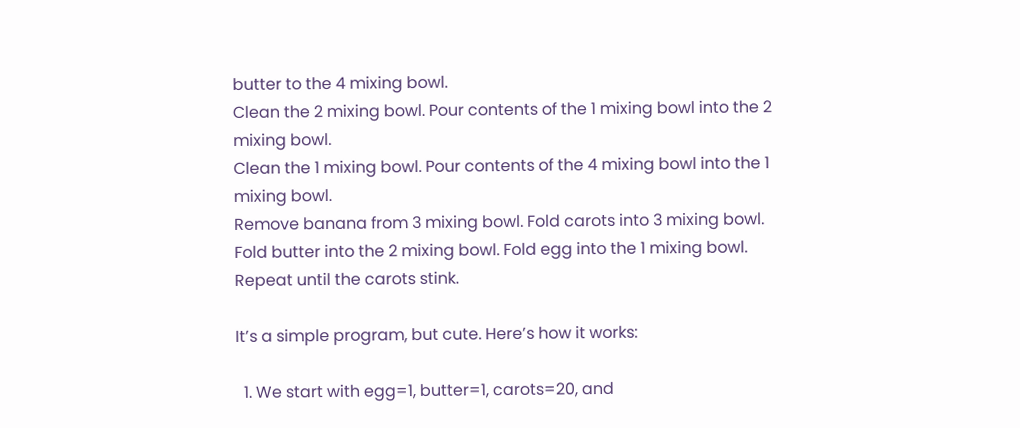butter to the 4 mixing bowl.
Clean the 2 mixing bowl. Pour contents of the 1 mixing bowl into the 2
mixing bowl.
Clean the 1 mixing bowl. Pour contents of the 4 mixing bowl into the 1
mixing bowl.
Remove banana from 3 mixing bowl. Fold carots into 3 mixing bowl.
Fold butter into the 2 mixing bowl. Fold egg into the 1 mixing bowl.
Repeat until the carots stink.

It’s a simple program, but cute. Here’s how it works:

  1. We start with egg=1, butter=1, carots=20, and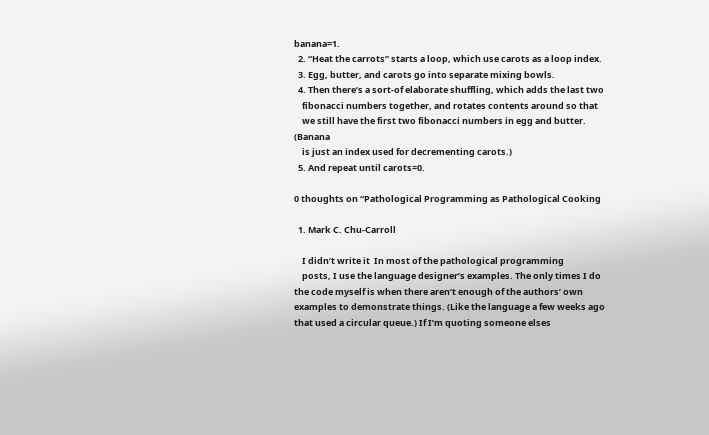banana=1.
  2. “Heat the carrots” starts a loop, which use carots as a loop index.
  3. Egg, butter, and carots go into separate mixing bowls.
  4. Then there’s a sort-of elaborate shuffling, which adds the last two
    fibonacci numbers together, and rotates contents around so that
    we still have the first two fibonacci numbers in egg and butter. (Banana
    is just an index used for decrementing carots.)
  5. And repeat until carots=0.

0 thoughts on “Pathological Programming as Pathological Cooking

  1. Mark C. Chu-Carroll

    I didn’t write it  In most of the pathological programming
    posts, I use the language designer’s examples. The only times I do the code myself is when there aren’t enough of the authors’ own examples to demonstrate things. (Like the language a few weeks ago that used a circular queue.) If I’m quoting someone elses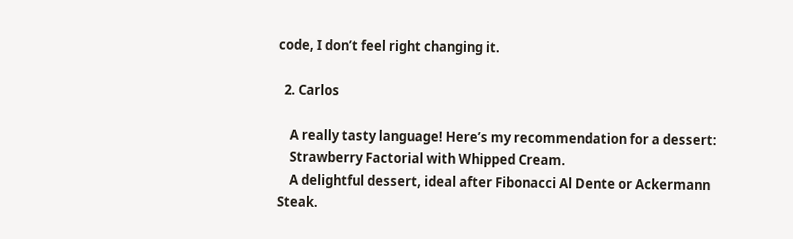code, I don’t feel right changing it.

  2. Carlos

    A really tasty language! Here’s my recommendation for a dessert:
    Strawberry Factorial with Whipped Cream.
    A delightful dessert, ideal after Fibonacci Al Dente or Ackermann Steak.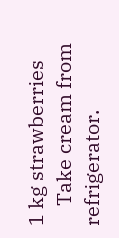1 kg strawberries
    Take cream from refrigerator.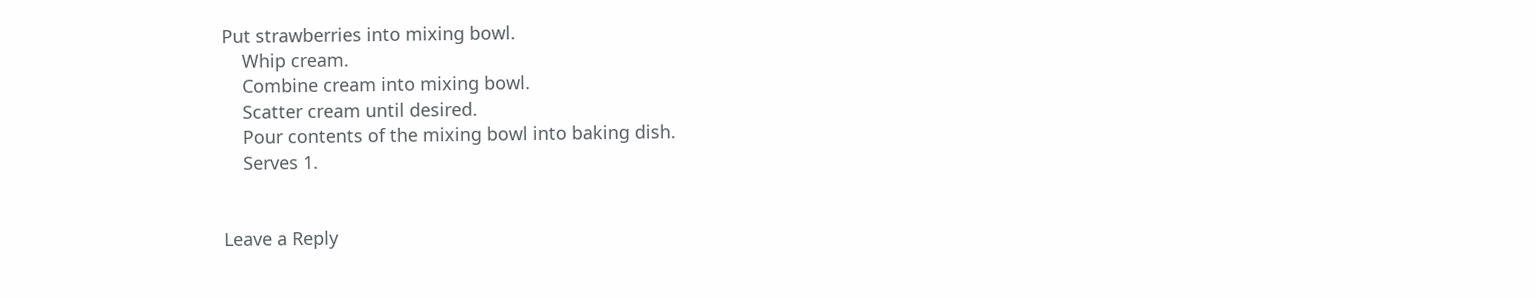Put strawberries into mixing bowl.
    Whip cream.
    Combine cream into mixing bowl.
    Scatter cream until desired.
    Pour contents of the mixing bowl into baking dish.
    Serves 1.


Leave a Reply